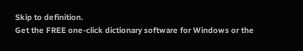Skip to definition.
Get the FREE one-click dictionary software for Windows or the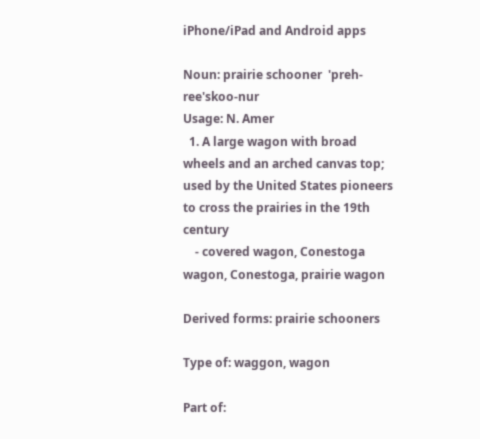iPhone/iPad and Android apps

Noun: prairie schooner  'preh-ree'skoo-nur
Usage: N. Amer
  1. A large wagon with broad wheels and an arched canvas top; used by the United States pioneers to cross the prairies in the 19th century
    - covered wagon, Conestoga wagon, Conestoga, prairie wagon

Derived forms: prairie schooners

Type of: waggon, wagon

Part of: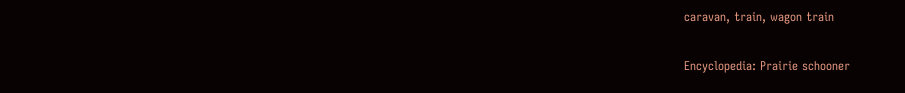caravan, train, wagon train

Encyclopedia: Prairie schooner